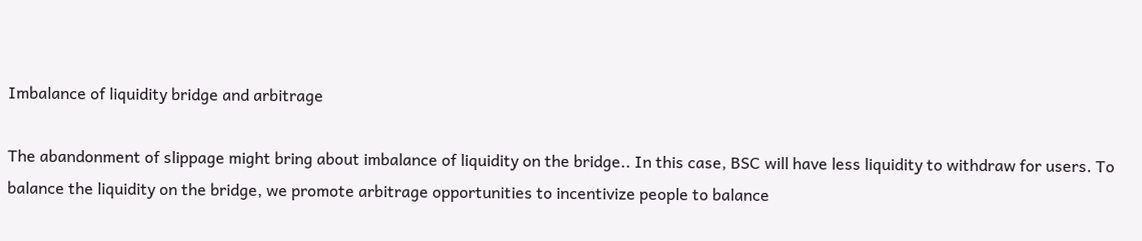Imbalance of liquidity bridge and arbitrage

The abandonment of slippage might bring about imbalance of liquidity on the bridge.. In this case, BSC will have less liquidity to withdraw for users. To balance the liquidity on the bridge, we promote arbitrage opportunities to incentivize people to balance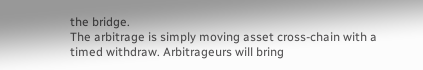the bridge.
The arbitrage is simply moving asset cross-chain with a timed withdraw. Arbitrageurs will bring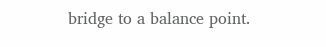bridge to a balance point.